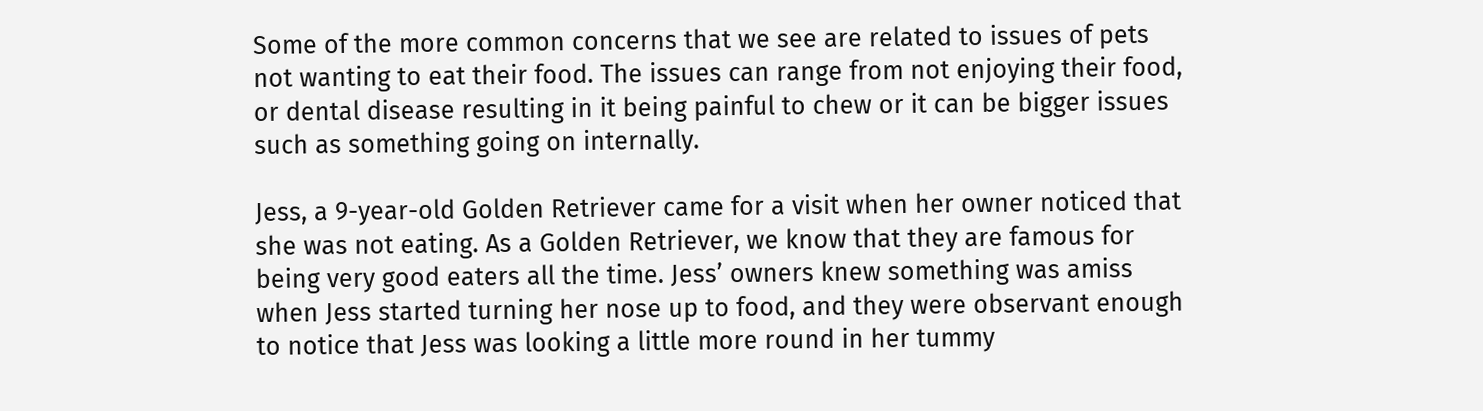Some of the more common concerns that we see are related to issues of pets not wanting to eat their food. The issues can range from not enjoying their food, or dental disease resulting in it being painful to chew or it can be bigger issues such as something going on internally.

Jess, a 9-year-old Golden Retriever came for a visit when her owner noticed that she was not eating. As a Golden Retriever, we know that they are famous for being very good eaters all the time. Jess’ owners knew something was amiss when Jess started turning her nose up to food, and they were observant enough to notice that Jess was looking a little more round in her tummy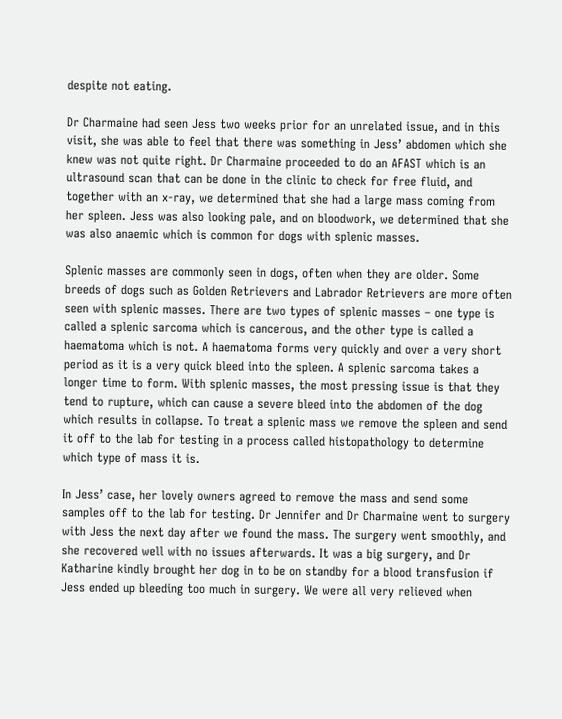despite not eating.

Dr Charmaine had seen Jess two weeks prior for an unrelated issue, and in this visit, she was able to feel that there was something in Jess’ abdomen which she knew was not quite right. Dr Charmaine proceeded to do an AFAST which is an ultrasound scan that can be done in the clinic to check for free fluid, and together with an x-ray, we determined that she had a large mass coming from her spleen. Jess was also looking pale, and on bloodwork, we determined that she was also anaemic which is common for dogs with splenic masses.

Splenic masses are commonly seen in dogs, often when they are older. Some breeds of dogs such as Golden Retrievers and Labrador Retrievers are more often seen with splenic masses. There are two types of splenic masses – one type is called a splenic sarcoma which is cancerous, and the other type is called a haematoma which is not. A haematoma forms very quickly and over a very short period as it is a very quick bleed into the spleen. A splenic sarcoma takes a longer time to form. With splenic masses, the most pressing issue is that they tend to rupture, which can cause a severe bleed into the abdomen of the dog which results in collapse. To treat a splenic mass we remove the spleen and send it off to the lab for testing in a process called histopathology to determine which type of mass it is.

In Jess’ case, her lovely owners agreed to remove the mass and send some samples off to the lab for testing. Dr Jennifer and Dr Charmaine went to surgery with Jess the next day after we found the mass. The surgery went smoothly, and she recovered well with no issues afterwards. It was a big surgery, and Dr Katharine kindly brought her dog in to be on standby for a blood transfusion if Jess ended up bleeding too much in surgery. We were all very relieved when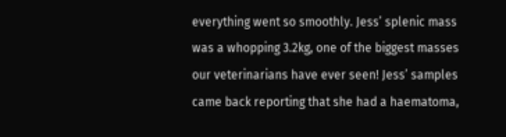everything went so smoothly. Jess’ splenic mass was a whopping 3.2kg, one of the biggest masses our veterinarians have ever seen! Jess’ samples came back reporting that she had a haematoma,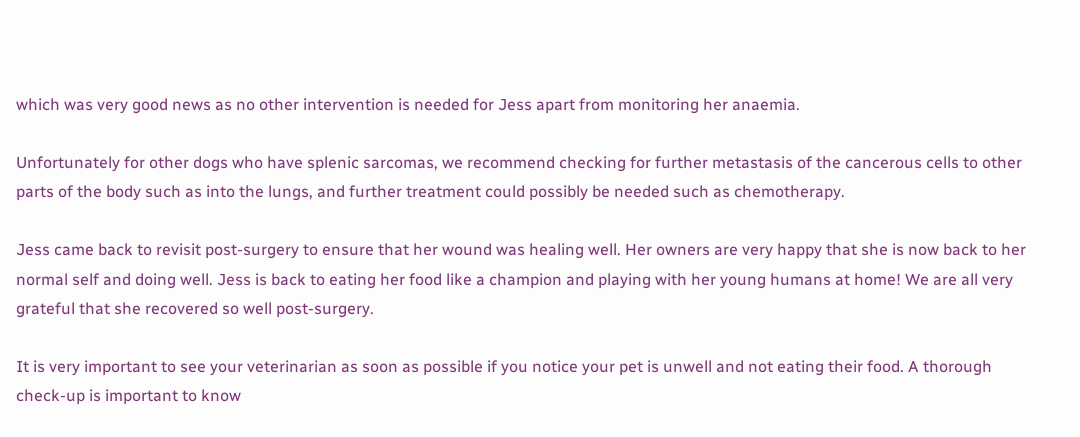which was very good news as no other intervention is needed for Jess apart from monitoring her anaemia.

Unfortunately for other dogs who have splenic sarcomas, we recommend checking for further metastasis of the cancerous cells to other parts of the body such as into the lungs, and further treatment could possibly be needed such as chemotherapy.

Jess came back to revisit post-surgery to ensure that her wound was healing well. Her owners are very happy that she is now back to her normal self and doing well. Jess is back to eating her food like a champion and playing with her young humans at home! We are all very grateful that she recovered so well post-surgery.

It is very important to see your veterinarian as soon as possible if you notice your pet is unwell and not eating their food. A thorough check-up is important to know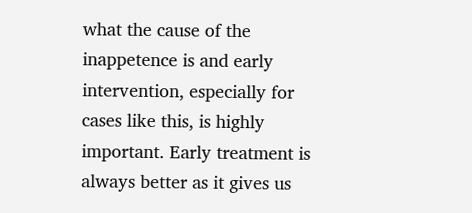what the cause of the inappetence is and early intervention, especially for cases like this, is highly important. Early treatment is always better as it gives us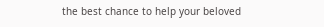the best chance to help your beloved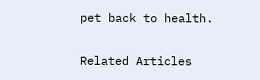pet back to health.

Related Articles